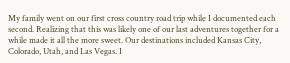My family went on our first cross country road trip while I documented each second. Realizing that this was likely one of our last adventures together for a while made it all the more sweet. Our destinations included Kansas City, Colorado, Utah, and Las Vegas. I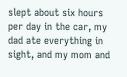slept about six hours per day in the car, my dad ate everything in sight, and my mom and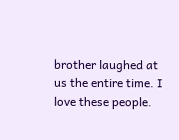brother laughed at us the entire time. I love these people.